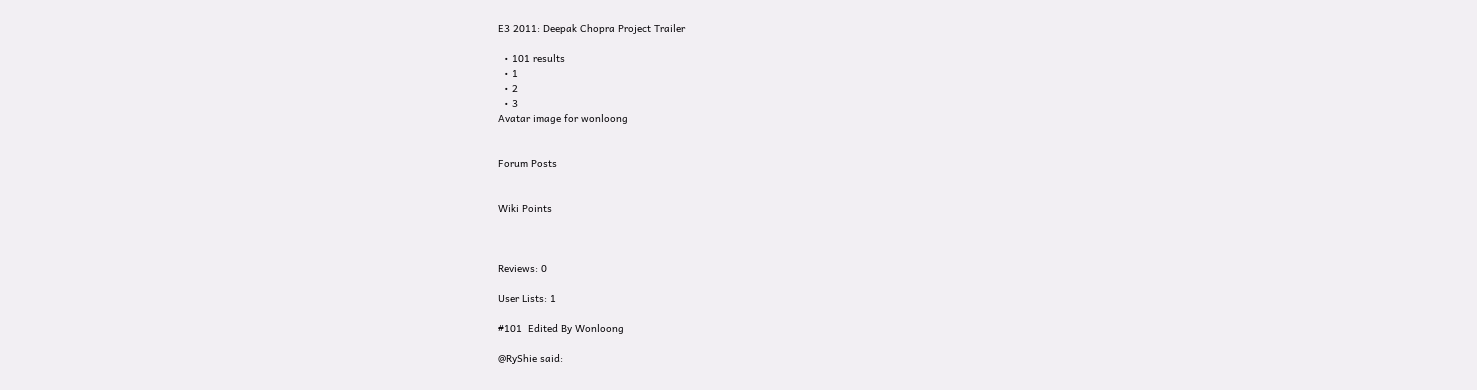E3 2011: Deepak Chopra Project Trailer

  • 101 results
  • 1
  • 2
  • 3
Avatar image for wonloong


Forum Posts


Wiki Points



Reviews: 0

User Lists: 1

#101  Edited By Wonloong

@RyShie said: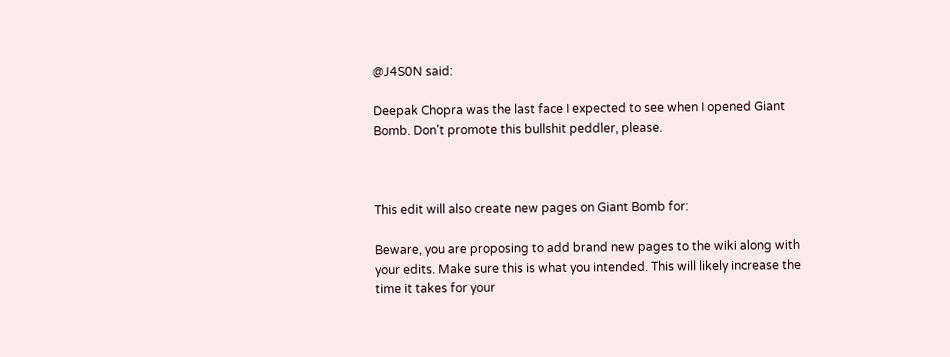@J4S0N said:

Deepak Chopra was the last face I expected to see when I opened Giant Bomb. Don't promote this bullshit peddler, please.



This edit will also create new pages on Giant Bomb for:

Beware, you are proposing to add brand new pages to the wiki along with your edits. Make sure this is what you intended. This will likely increase the time it takes for your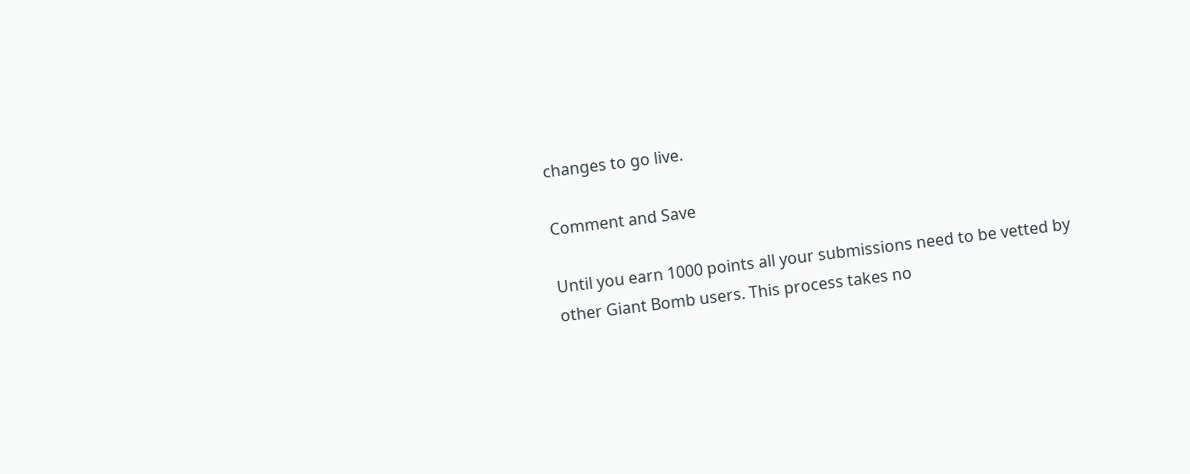changes to go live.

Comment and Save

Until you earn 1000 points all your submissions need to be vetted by other Giant Bomb users. This process takes no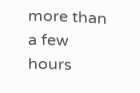more than a few hours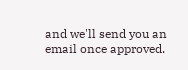and we'll send you an email once approved.